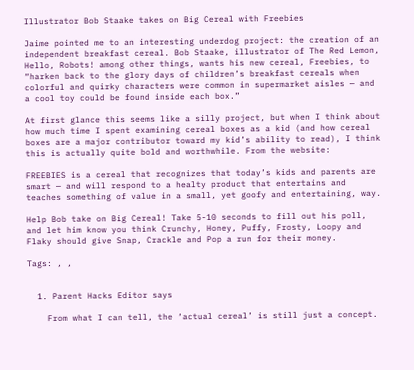Illustrator Bob Staake takes on Big Cereal with Freebies

Jaime pointed me to an interesting underdog project: the creation of an independent breakfast cereal. Bob Staake, illustrator of The Red Lemon, Hello, Robots! among other things, wants his new cereal, Freebies, to “harken back to the glory days of children’s breakfast cereals when colorful and quirky characters were common in supermarket aisles — and a cool toy could be found inside each box.”

At first glance this seems like a silly project, but when I think about how much time I spent examining cereal boxes as a kid (and how cereal boxes are a major contributor toward my kid’s ability to read), I think this is actually quite bold and worthwhile. From the website:

FREEBIES is a cereal that recognizes that today’s kids and parents are smart — and will respond to a healty product that entertains and teaches something of value in a small, yet goofy and entertaining, way.

Help Bob take on Big Cereal! Take 5-10 seconds to fill out his poll, and let him know you think Crunchy, Honey, Puffy, Frosty, Loopy and Flaky should give Snap, Crackle and Pop a run for their money.

Tags: , ,


  1. Parent Hacks Editor says

    From what I can tell, the ‘actual cereal’ is still just a concept.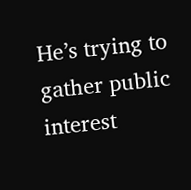He’s trying to gather public interest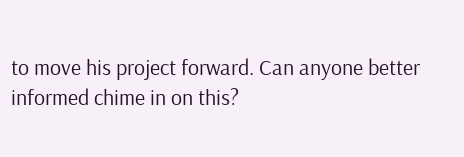to move his project forward. Can anyone better informed chime in on this?